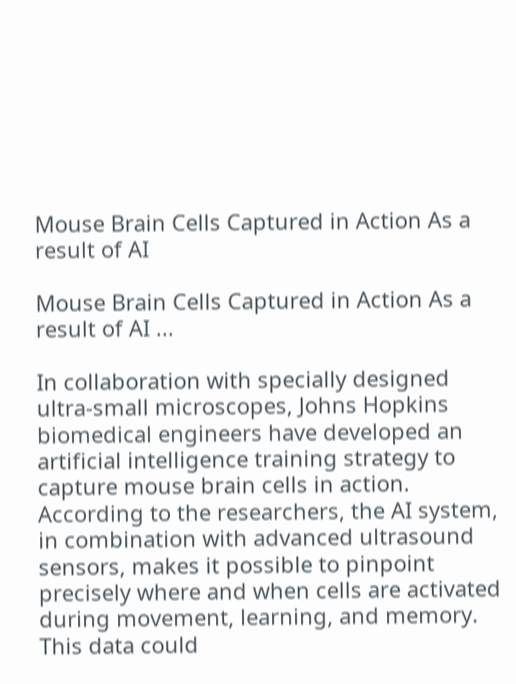Mouse Brain Cells Captured in Action As a result of AI

Mouse Brain Cells Captured in Action As a result of AI ...

In collaboration with specially designed ultra-small microscopes, Johns Hopkins biomedical engineers have developed an artificial intelligence training strategy to capture mouse brain cells in action. According to the researchers, the AI system, in combination with advanced ultrasound sensors, makes it possible to pinpoint precisely where and when cells are activated during movement, learning, and memory. This data could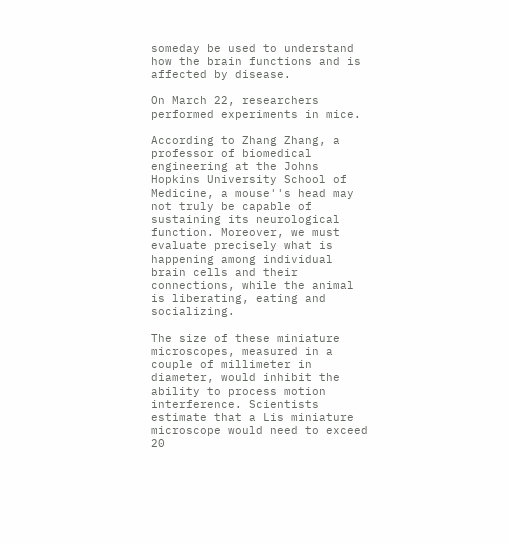someday be used to understand how the brain functions and is affected by disease.

On March 22, researchers performed experiments in mice.

According to Zhang Zhang, a professor of biomedical engineering at the Johns Hopkins University School of Medicine, a mouse''s head may not truly be capable of sustaining its neurological function. Moreover, we must evaluate precisely what is happening among individual brain cells and their connections, while the animal is liberating, eating and socializing.

The size of these miniature microscopes, measured in a couple of millimeter in diameter, would inhibit the ability to process motion interference. Scientists estimate that a Lis miniature microscope would need to exceed 20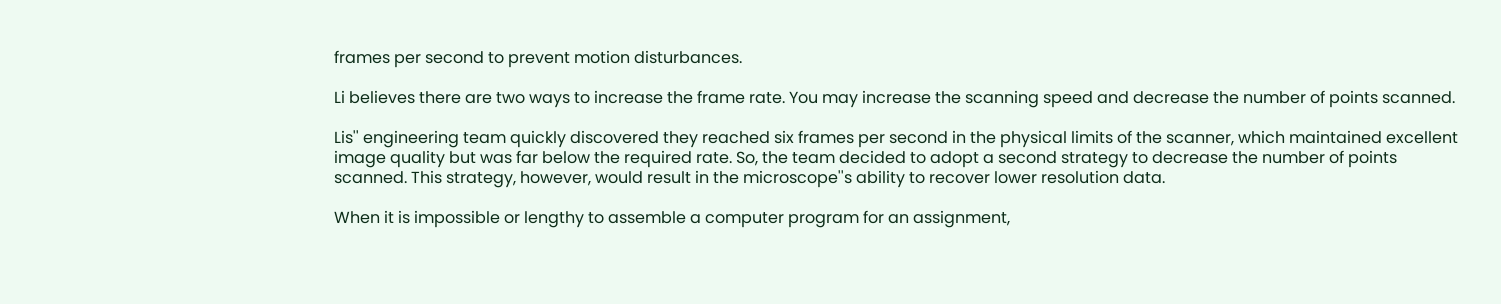frames per second to prevent motion disturbances.

Li believes there are two ways to increase the frame rate. You may increase the scanning speed and decrease the number of points scanned.

Lis'' engineering team quickly discovered they reached six frames per second in the physical limits of the scanner, which maintained excellent image quality but was far below the required rate. So, the team decided to adopt a second strategy to decrease the number of points scanned. This strategy, however, would result in the microscope''s ability to recover lower resolution data.

When it is impossible or lengthy to assemble a computer program for an assignment,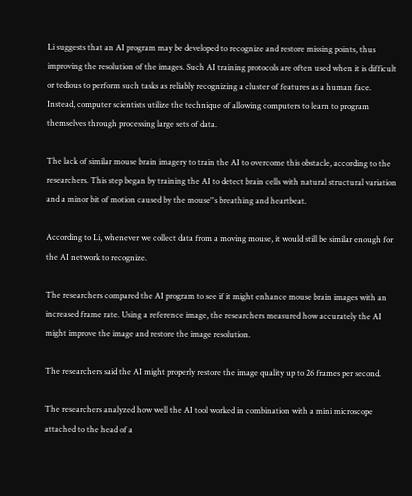Li suggests that an AI program may be developed to recognize and restore missing points, thus improving the resolution of the images. Such AI training protocols are often used when it is difficult or tedious to perform such tasks as reliably recognizing a cluster of features as a human face. Instead, computer scientists utilize the technique of allowing computers to learn to program themselves through processing large sets of data.

The lack of similar mouse brain imagery to train the AI to overcome this obstacle, according to the researchers. This step began by training the AI to detect brain cells with natural structural variation and a minor bit of motion caused by the mouse''s breathing and heartbeat.

According to Li, whenever we collect data from a moving mouse, it would still be similar enough for the AI network to recognize.

The researchers compared the AI program to see if it might enhance mouse brain images with an increased frame rate. Using a reference image, the researchers measured how accurately the AI might improve the image and restore the image resolution.

The researchers said the AI might properly restore the image quality up to 26 frames per second.

The researchers analyzed how well the AI tool worked in combination with a mini microscope attached to the head of a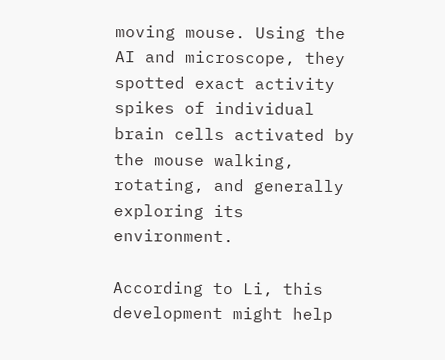moving mouse. Using the AI and microscope, they spotted exact activity spikes of individual brain cells activated by the mouse walking, rotating, and generally exploring its environment.

According to Li, this development might help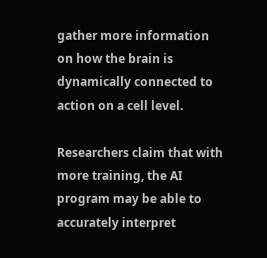gather more information on how the brain is dynamically connected to action on a cell level.

Researchers claim that with more training, the AI program may be able to accurately interpret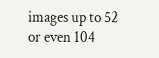images up to 52 or even 104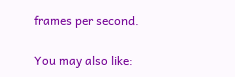frames per second.

You may also like: